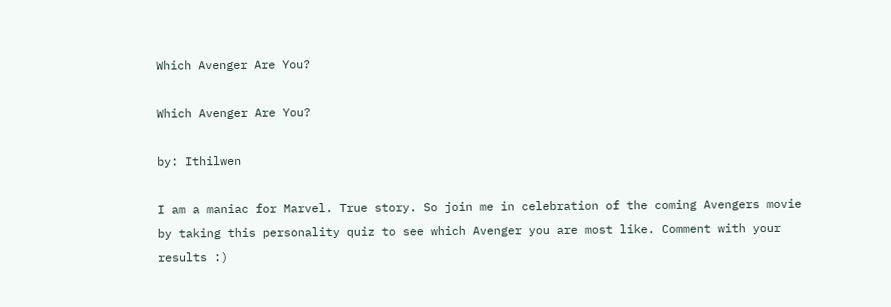Which Avenger Are You?

Which Avenger Are You?

by: Ithilwen

I am a maniac for Marvel. True story. So join me in celebration of the coming Avengers movie by taking this personality quiz to see which Avenger you are most like. Comment with your results :)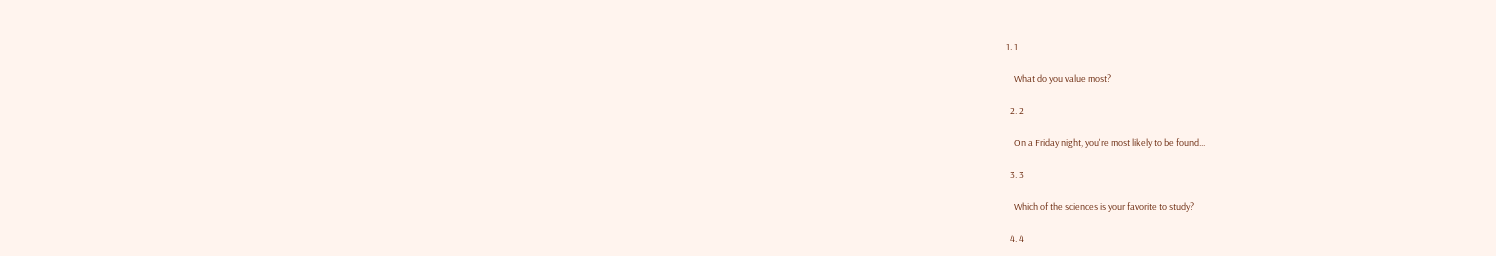1. 1

    What do you value most?

  2. 2

    On a Friday night, you're most likely to be found...

  3. 3

    Which of the sciences is your favorite to study?

  4. 4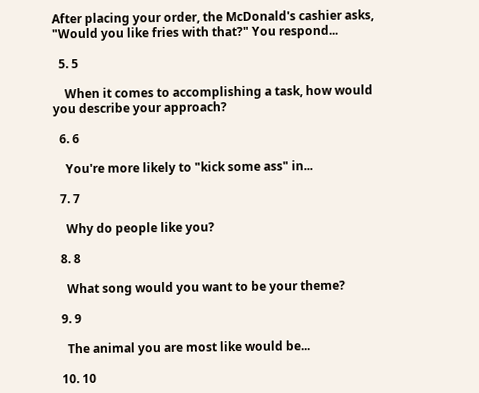After placing your order, the McDonald's cashier asks, "Would you like fries with that?" You respond...

  5. 5

    When it comes to accomplishing a task, how would you describe your approach?

  6. 6

    You're more likely to "kick some ass" in...

  7. 7

    Why do people like you?

  8. 8

    What song would you want to be your theme?

  9. 9

    The animal you are most like would be...

  10. 10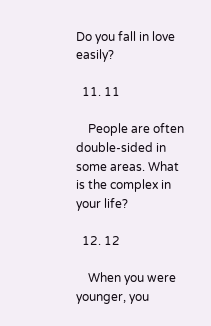Do you fall in love easily?

  11. 11

    People are often double-sided in some areas. What is the complex in your life?

  12. 12

    When you were younger, you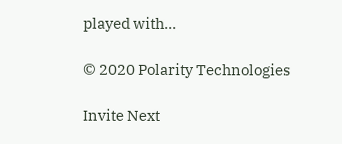played with...

© 2020 Polarity Technologies

Invite Next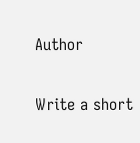Author

Write a short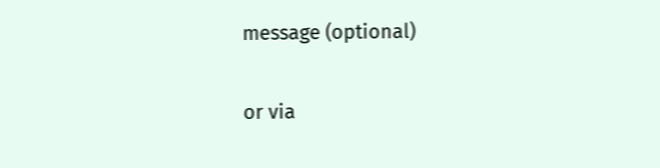message (optional)

or via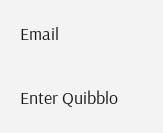Email

Enter Quibblo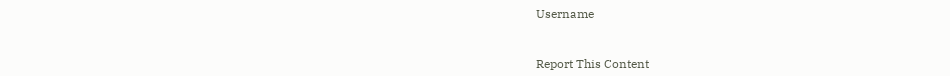Username


Report This Content